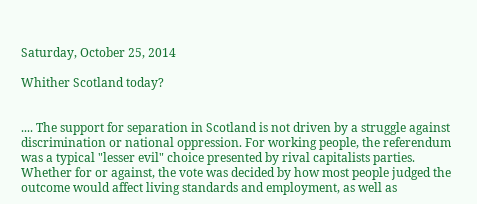Saturday, October 25, 2014

Whither Scotland today?


.... The support for separation in Scotland is not driven by a struggle against discrimination or national oppression. For working people, the referendum was a typical "lesser evil" choice presented by rival capitalists parties. Whether for or against, the vote was decided by how most people judged the outcome would affect living standards and employment, as well as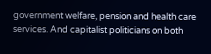government welfare, pension and health care services. And capitalist politicians on both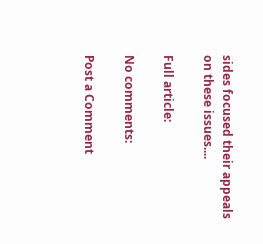sides focused their appeals on these issues....

Full article:

No comments:

Post a Comment